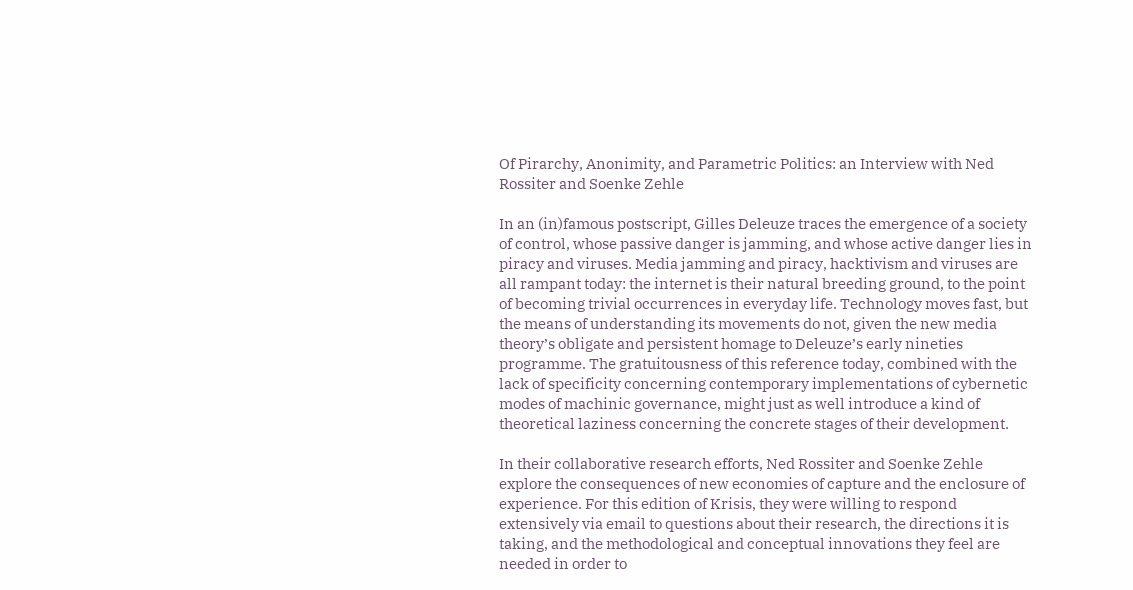Of Pirarchy, Anonimity, and Parametric Politics: an Interview with Ned Rossiter and Soenke Zehle

In an (in)famous postscript, Gilles Deleuze traces the emergence of a society of control, whose passive danger is jamming, and whose active danger lies in piracy and viruses. Media jamming and piracy, hacktivism and viruses are all rampant today: the internet is their natural breeding ground, to the point of becoming trivial occurrences in everyday life. Technology moves fast, but the means of understanding its movements do not, given the new media theory’s obligate and persistent homage to Deleuze’s early nineties programme. The gratuitousness of this reference today, combined with the lack of specificity concerning contemporary implementations of cybernetic modes of machinic governance, might just as well introduce a kind of theoretical laziness concerning the concrete stages of their development.

In their collaborative research efforts, Ned Rossiter and Soenke Zehle explore the consequences of new economies of capture and the enclosure of experience. For this edition of Krisis, they were willing to respond extensively via email to questions about their research, the directions it is taking, and the methodological and conceptual innovations they feel are needed in order to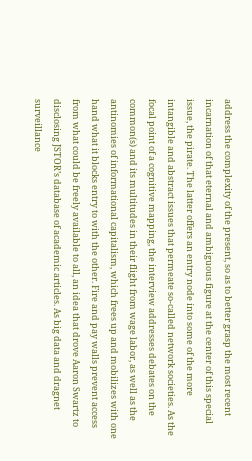address the complexity of the present, so as to better grasp the most recent incarnation of that eternal and ambiguous figure at the center of this special issue, the pirate. The latter offers an entry node into some of the more intangible and abstract issues that permeate so-called network societies. As the focal point of a cognitive mapping, the interview addresses debates on the common(s) and its multitudes in their flight from wage labor, as well as the antinomies of informational capitalism, which frees up and mobilizes with one hand what it blocks entry to with the other. Fire and pay walls prevent access from what could be freely available to all, an idea that drove Aaron Swartz to disclosing JSTOR’s database of academic articles. As big data and dragnet surveillance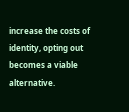increase the costs of identity, opting out becomes a viable alternative.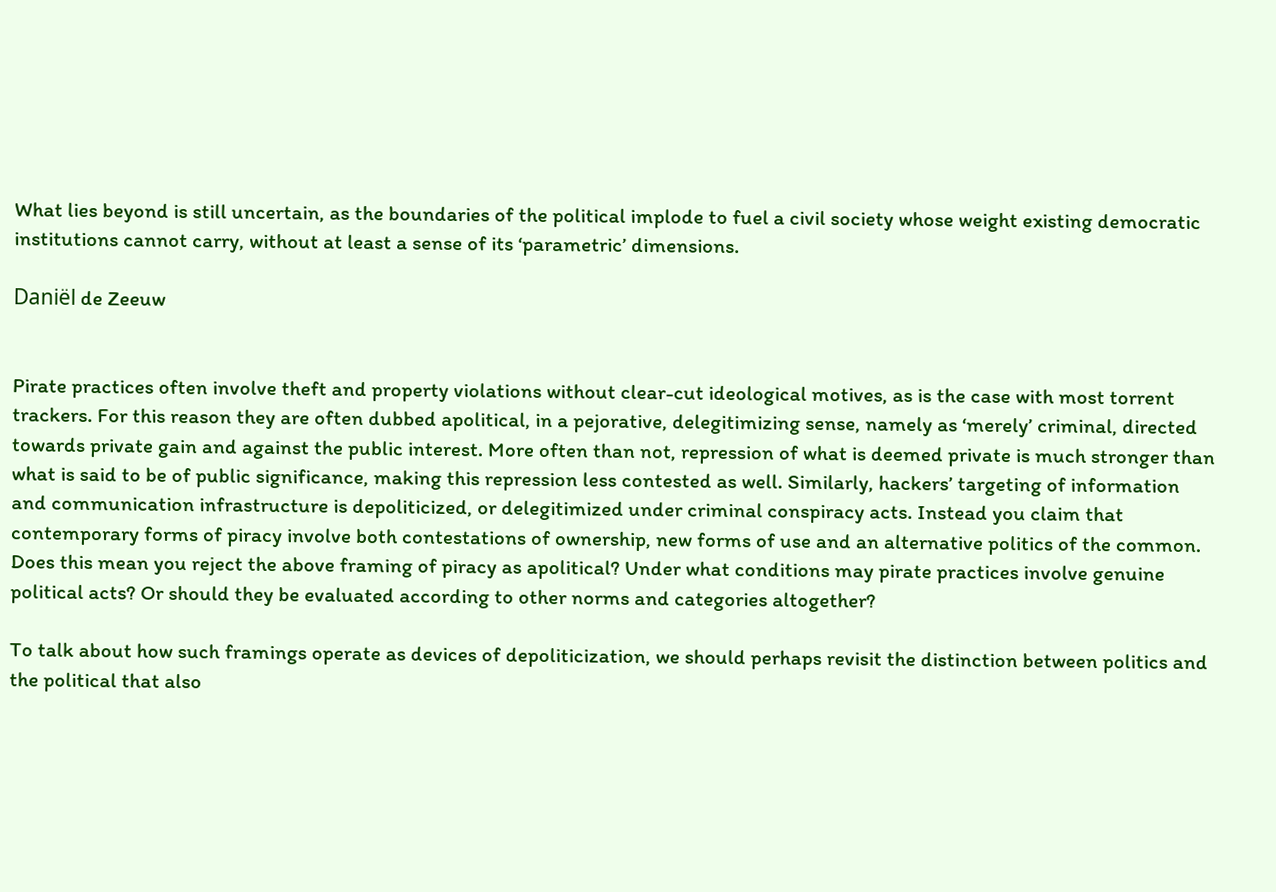What lies beyond is still uncertain, as the boundaries of the political implode to fuel a civil society whose weight existing democratic institutions cannot carry, without at least a sense of its ‘parametric’ dimensions.

Daniël de Zeeuw


Pirate practices often involve theft and property violations without clear-cut ideological motives, as is the case with most torrent trackers. For this reason they are often dubbed apolitical, in a pejorative, delegitimizing sense, namely as ‘merely’ criminal, directed towards private gain and against the public interest. More often than not, repression of what is deemed private is much stronger than what is said to be of public significance, making this repression less contested as well. Similarly, hackers’ targeting of information and communication infrastructure is depoliticized, or delegitimized under criminal conspiracy acts. Instead you claim that contemporary forms of piracy involve both contestations of ownership, new forms of use and an alternative politics of the common. Does this mean you reject the above framing of piracy as apolitical? Under what conditions may pirate practices involve genuine political acts? Or should they be evaluated according to other norms and categories altogether?

To talk about how such framings operate as devices of depoliticization, we should perhaps revisit the distinction between politics and the political that also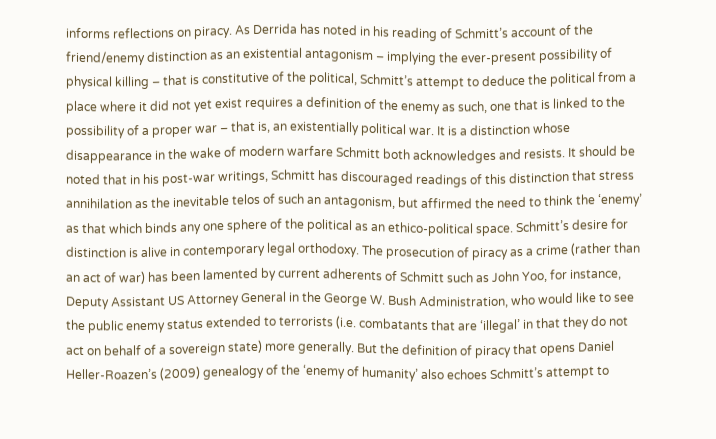informs reflections on piracy. As Derrida has noted in his reading of Schmitt’s account of the friend/enemy distinction as an existential antagonism – implying the ever-present possibility of physical killing – that is constitutive of the political, Schmitt’s attempt to deduce the political from a place where it did not yet exist requires a definition of the enemy as such, one that is linked to the possibility of a proper war – that is, an existentially political war. It is a distinction whose disappearance in the wake of modern warfare Schmitt both acknowledges and resists. It should be noted that in his post-war writings, Schmitt has discouraged readings of this distinction that stress annihilation as the inevitable telos of such an antagonism, but affirmed the need to think the ‘enemy’ as that which binds any one sphere of the political as an ethico-political space. Schmitt’s desire for distinction is alive in contemporary legal orthodoxy. The prosecution of piracy as a crime (rather than an act of war) has been lamented by current adherents of Schmitt such as John Yoo, for instance, Deputy Assistant US Attorney General in the George W. Bush Administration, who would like to see the public enemy status extended to terrorists (i.e. combatants that are ‘illegal’ in that they do not act on behalf of a sovereign state) more generally. But the definition of piracy that opens Daniel Heller-Roazen’s (2009) genealogy of the ‘enemy of humanity’ also echoes Schmitt’s attempt to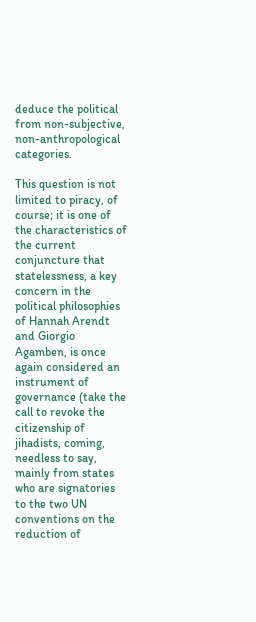deduce the political from non-subjective, non-anthropological categories.

This question is not limited to piracy, of course; it is one of the characteristics of the current conjuncture that statelessness, a key concern in the political philosophies of Hannah Arendt and Giorgio Agamben, is once again considered an instrument of governance (take the call to revoke the citizenship of jihadists, coming, needless to say, mainly from states who are signatories to the two UN conventions on the reduction of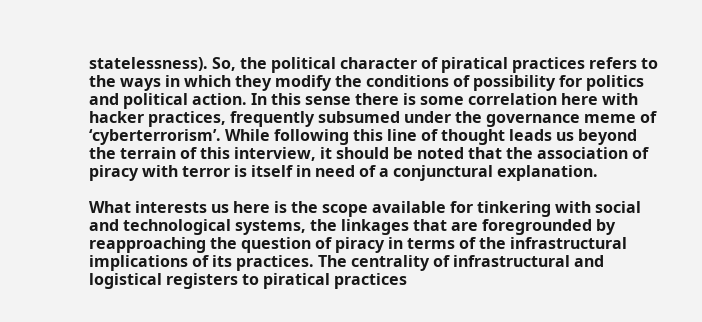statelessness). So, the political character of piratical practices refers to the ways in which they modify the conditions of possibility for politics and political action. In this sense there is some correlation here with hacker practices, frequently subsumed under the governance meme of ‘cyberterrorism’. While following this line of thought leads us beyond the terrain of this interview, it should be noted that the association of piracy with terror is itself in need of a conjunctural explanation.

What interests us here is the scope available for tinkering with social and technological systems, the linkages that are foregrounded by reapproaching the question of piracy in terms of the infrastructural implications of its practices. The centrality of infrastructural and logistical registers to piratical practices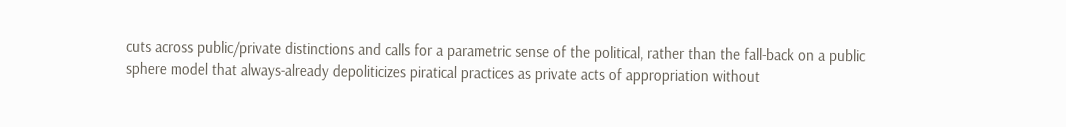cuts across public/private distinctions and calls for a parametric sense of the political, rather than the fall-back on a public sphere model that always-already depoliticizes piratical practices as private acts of appropriation without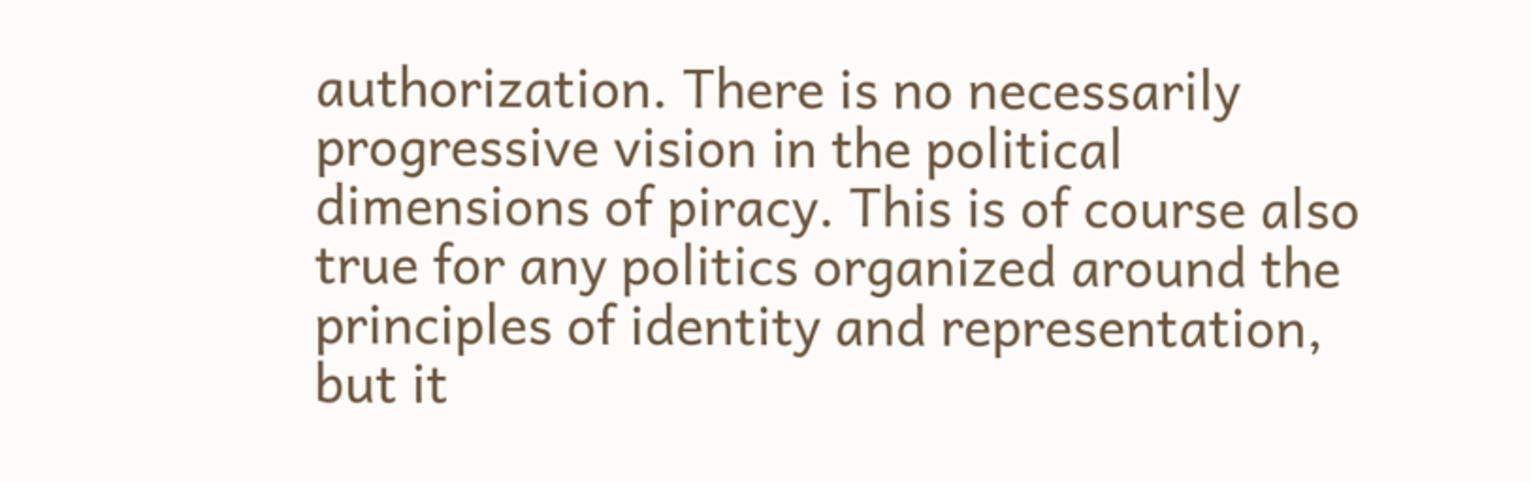authorization. There is no necessarily progressive vision in the political dimensions of piracy. This is of course also true for any politics organized around the principles of identity and representation, but it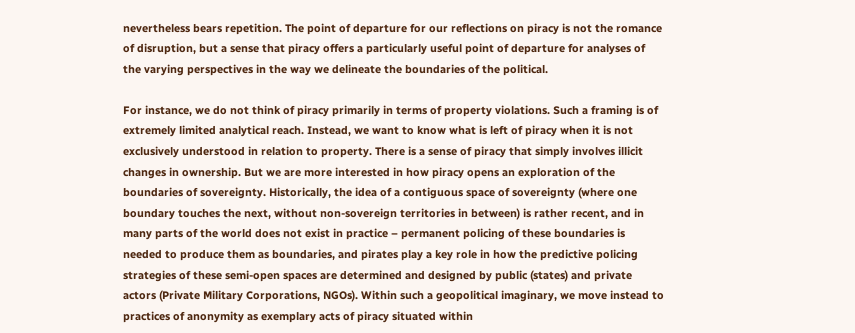nevertheless bears repetition. The point of departure for our reflections on piracy is not the romance of disruption, but a sense that piracy offers a particularly useful point of departure for analyses of the varying perspectives in the way we delineate the boundaries of the political.

For instance, we do not think of piracy primarily in terms of property violations. Such a framing is of extremely limited analytical reach. Instead, we want to know what is left of piracy when it is not exclusively understood in relation to property. There is a sense of piracy that simply involves illicit changes in ownership. But we are more interested in how piracy opens an exploration of the boundaries of sovereignty. Historically, the idea of a contiguous space of sovereignty (where one boundary touches the next, without non-sovereign territories in between) is rather recent, and in many parts of the world does not exist in practice – permanent policing of these boundaries is needed to produce them as boundaries, and pirates play a key role in how the predictive policing strategies of these semi-open spaces are determined and designed by public (states) and private actors (Private Military Corporations, NGOs). Within such a geopolitical imaginary, we move instead to practices of anonymity as exemplary acts of piracy situated within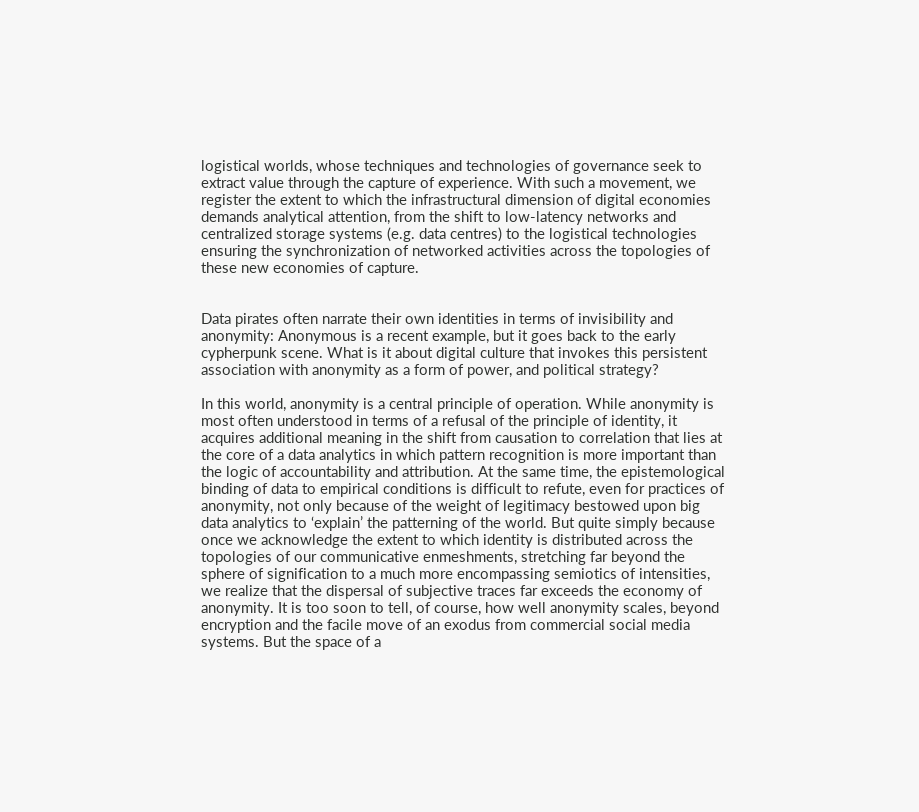logistical worlds, whose techniques and technologies of governance seek to extract value through the capture of experience. With such a movement, we register the extent to which the infrastructural dimension of digital economies demands analytical attention, from the shift to low-latency networks and centralized storage systems (e.g. data centres) to the logistical technologies ensuring the synchronization of networked activities across the topologies of these new economies of capture.


Data pirates often narrate their own identities in terms of invisibility and anonymity: Anonymous is a recent example, but it goes back to the early cypherpunk scene. What is it about digital culture that invokes this persistent association with anonymity as a form of power, and political strategy?

In this world, anonymity is a central principle of operation. While anonymity is most often understood in terms of a refusal of the principle of identity, it acquires additional meaning in the shift from causation to correlation that lies at the core of a data analytics in which pattern recognition is more important than the logic of accountability and attribution. At the same time, the epistemological binding of data to empirical conditions is difficult to refute, even for practices of anonymity, not only because of the weight of legitimacy bestowed upon big data analytics to ‘explain’ the patterning of the world. But quite simply because once we acknowledge the extent to which identity is distributed across the topologies of our communicative enmeshments, stretching far beyond the sphere of signification to a much more encompassing semiotics of intensities, we realize that the dispersal of subjective traces far exceeds the economy of anonymity. It is too soon to tell, of course, how well anonymity scales, beyond encryption and the facile move of an exodus from commercial social media systems. But the space of a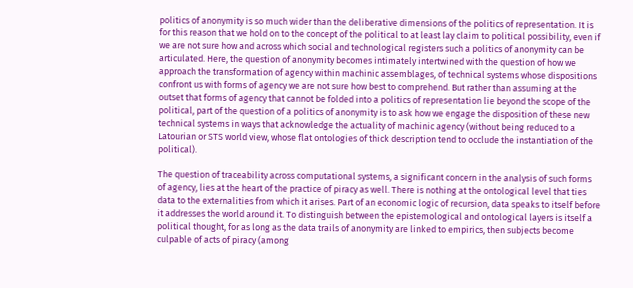politics of anonymity is so much wider than the deliberative dimensions of the politics of representation. It is for this reason that we hold on to the concept of the political to at least lay claim to political possibility, even if we are not sure how and across which social and technological registers such a politics of anonymity can be articulated. Here, the question of anonymity becomes intimately intertwined with the question of how we approach the transformation of agency within machinic assemblages, of technical systems whose dispositions confront us with forms of agency we are not sure how best to comprehend. But rather than assuming at the outset that forms of agency that cannot be folded into a politics of representation lie beyond the scope of the political, part of the question of a politics of anonymity is to ask how we engage the disposition of these new technical systems in ways that acknowledge the actuality of machinic agency (without being reduced to a Latourian or STS world view, whose flat ontologies of thick description tend to occlude the instantiation of the political).

The question of traceability across computational systems, a significant concern in the analysis of such forms of agency, lies at the heart of the practice of piracy as well. There is nothing at the ontological level that ties data to the externalities from which it arises. Part of an economic logic of recursion, data speaks to itself before it addresses the world around it. To distinguish between the epistemological and ontological layers is itself a political thought, for as long as the data trails of anonymity are linked to empirics, then subjects become culpable of acts of piracy (among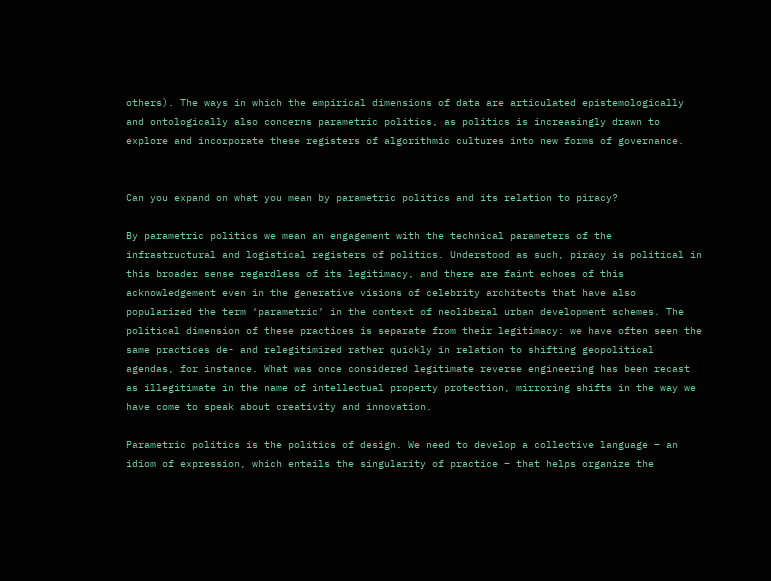others). The ways in which the empirical dimensions of data are articulated epistemologically and ontologically also concerns parametric politics, as politics is increasingly drawn to explore and incorporate these registers of algorithmic cultures into new forms of governance.


Can you expand on what you mean by parametric politics and its relation to piracy?

By parametric politics we mean an engagement with the technical parameters of the infrastructural and logistical registers of politics. Understood as such, piracy is political in this broader sense regardless of its legitimacy, and there are faint echoes of this acknowledgement even in the generative visions of celebrity architects that have also popularized the term ‘parametric’ in the context of neoliberal urban development schemes. The political dimension of these practices is separate from their legitimacy: we have often seen the same practices de- and relegitimized rather quickly in relation to shifting geopolitical agendas, for instance. What was once considered legitimate reverse engineering has been recast as illegitimate in the name of intellectual property protection, mirroring shifts in the way we have come to speak about creativity and innovation.

Parametric politics is the politics of design. We need to develop a collective language – an idiom of expression, which entails the singularity of practice – that helps organize the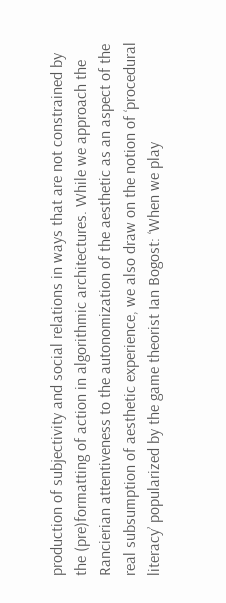production of subjectivity and social relations in ways that are not constrained by the (pre)formatting of action in algorithmic architectures. While we approach the Rancierian attentiveness to the autonomization of the aesthetic as an aspect of the real subsumption of aesthetic experience, we also draw on the notion of ‘procedural literacy’ popularized by the game theorist Ian Bogost: ‘When we play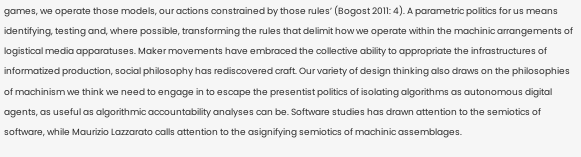games, we operate those models, our actions constrained by those rules’ (Bogost 2011: 4). A parametric politics for us means identifying, testing and, where possible, transforming the rules that delimit how we operate within the machinic arrangements of logistical media apparatuses. Maker movements have embraced the collective ability to appropriate the infrastructures of informatized production, social philosophy has rediscovered craft. Our variety of design thinking also draws on the philosophies of machinism we think we need to engage in to escape the presentist politics of isolating algorithms as autonomous digital agents, as useful as algorithmic accountability analyses can be. Software studies has drawn attention to the semiotics of software, while Maurizio Lazzarato calls attention to the asignifying semiotics of machinic assemblages.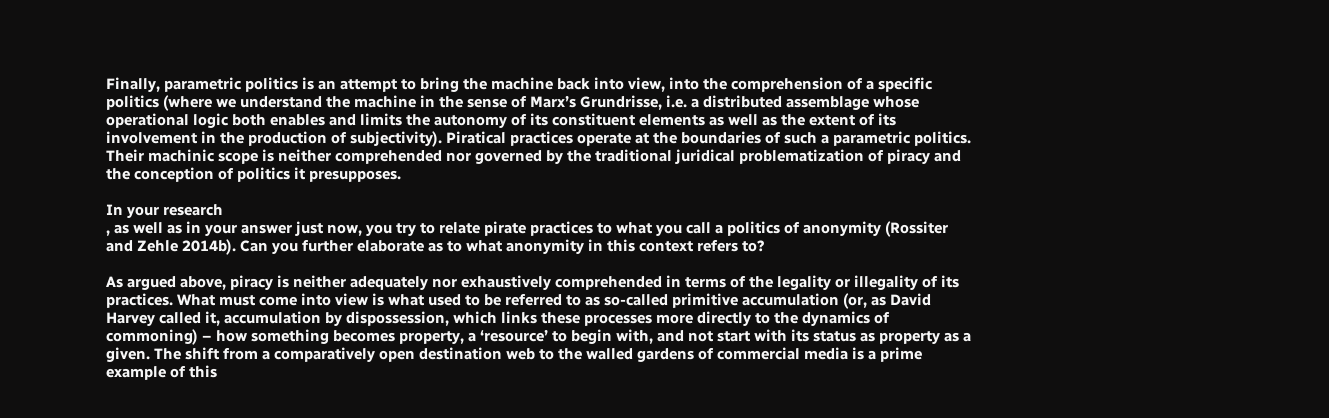Finally, parametric politics is an attempt to bring the machine back into view, into the comprehension of a specific politics (where we understand the machine in the sense of Marx’s Grundrisse, i.e. a distributed assemblage whose operational logic both enables and limits the autonomy of its constituent elements as well as the extent of its involvement in the production of subjectivity). Piratical practices operate at the boundaries of such a parametric politics. Their machinic scope is neither comprehended nor governed by the traditional juridical problematization of piracy and the conception of politics it presupposes.

In your research
, as well as in your answer just now, you try to relate pirate practices to what you call a politics of anonymity (Rossiter and Zehle 2014b). Can you further elaborate as to what anonymity in this context refers to?

As argued above, piracy is neither adequately nor exhaustively comprehended in terms of the legality or illegality of its practices. What must come into view is what used to be referred to as so-called primitive accumulation (or, as David Harvey called it, accumulation by dispossession, which links these processes more directly to the dynamics of commoning) – how something becomes property, a ‘resource’ to begin with, and not start with its status as property as a given. The shift from a comparatively open destination web to the walled gardens of commercial media is a prime example of this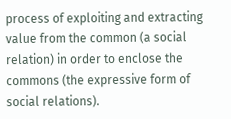process of exploiting and extracting value from the common (a social relation) in order to enclose the commons (the expressive form of social relations).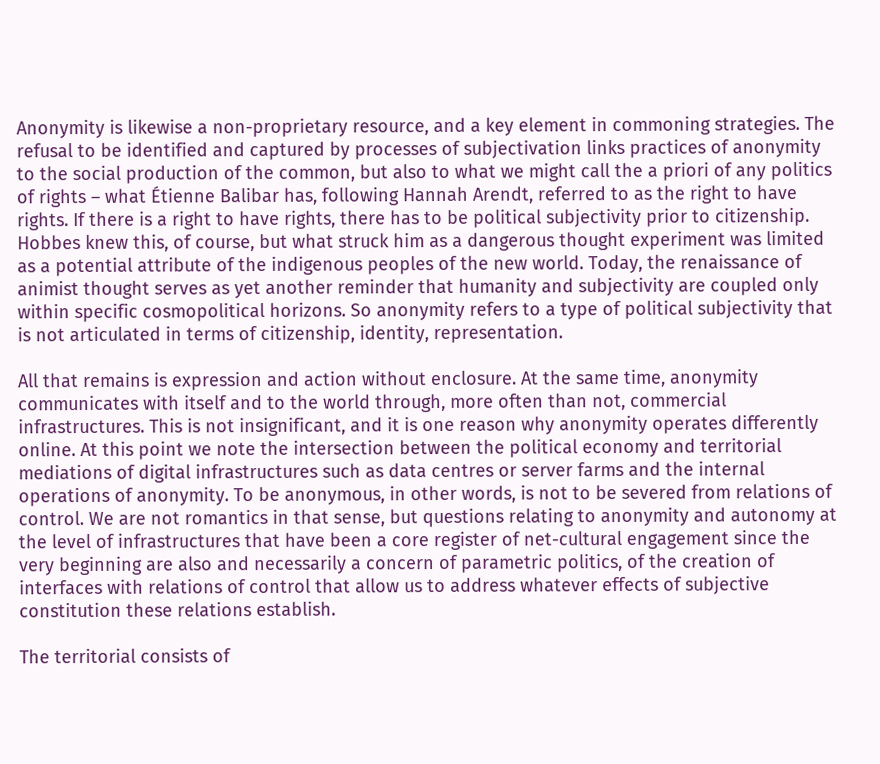Anonymity is likewise a non-proprietary resource, and a key element in commoning strategies. The refusal to be identified and captured by processes of subjectivation links practices of anonymity to the social production of the common, but also to what we might call the a priori of any politics of rights – what Étienne Balibar has, following Hannah Arendt, referred to as the right to have rights. If there is a right to have rights, there has to be political subjectivity prior to citizenship. Hobbes knew this, of course, but what struck him as a dangerous thought experiment was limited as a potential attribute of the indigenous peoples of the new world. Today, the renaissance of animist thought serves as yet another reminder that humanity and subjectivity are coupled only within specific cosmopolitical horizons. So anonymity refers to a type of political subjectivity that is not articulated in terms of citizenship, identity, representation.

All that remains is expression and action without enclosure. At the same time, anonymity communicates with itself and to the world through, more often than not, commercial infrastructures. This is not insignificant, and it is one reason why anonymity operates differently online. At this point we note the intersection between the political economy and territorial mediations of digital infrastructures such as data centres or server farms and the internal operations of anonymity. To be anonymous, in other words, is not to be severed from relations of control. We are not romantics in that sense, but questions relating to anonymity and autonomy at the level of infrastructures that have been a core register of net-cultural engagement since the very beginning are also and necessarily a concern of parametric politics, of the creation of interfaces with relations of control that allow us to address whatever effects of subjective constitution these relations establish.

The territorial consists of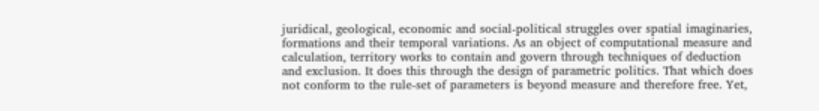juridical, geological, economic and social-political struggles over spatial imaginaries, formations and their temporal variations. As an object of computational measure and calculation, territory works to contain and govern through techniques of deduction and exclusion. It does this through the design of parametric politics. That which does not conform to the rule-set of parameters is beyond measure and therefore free. Yet,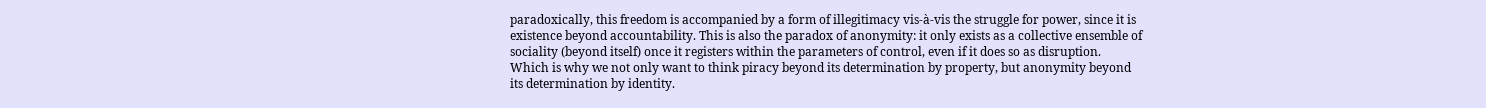paradoxically, this freedom is accompanied by a form of illegitimacy vis-à-vis the struggle for power, since it is existence beyond accountability. This is also the paradox of anonymity: it only exists as a collective ensemble of sociality (beyond itself) once it registers within the parameters of control, even if it does so as disruption. Which is why we not only want to think piracy beyond its determination by property, but anonymity beyond its determination by identity.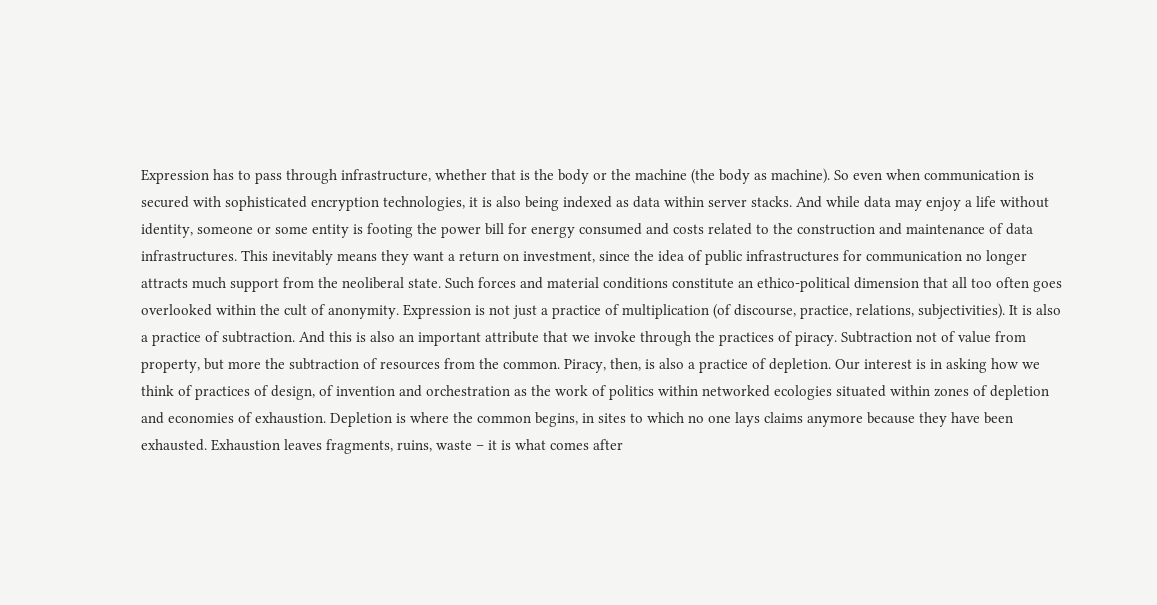Expression has to pass through infrastructure, whether that is the body or the machine (the body as machine). So even when communication is secured with sophisticated encryption technologies, it is also being indexed as data within server stacks. And while data may enjoy a life without identity, someone or some entity is footing the power bill for energy consumed and costs related to the construction and maintenance of data infrastructures. This inevitably means they want a return on investment, since the idea of public infrastructures for communication no longer attracts much support from the neoliberal state. Such forces and material conditions constitute an ethico-political dimension that all too often goes overlooked within the cult of anonymity. Expression is not just a practice of multiplication (of discourse, practice, relations, subjectivities). It is also a practice of subtraction. And this is also an important attribute that we invoke through the practices of piracy. Subtraction not of value from property, but more the subtraction of resources from the common. Piracy, then, is also a practice of depletion. Our interest is in asking how we think of practices of design, of invention and orchestration as the work of politics within networked ecologies situated within zones of depletion and economies of exhaustion. Depletion is where the common begins, in sites to which no one lays claims anymore because they have been exhausted. Exhaustion leaves fragments, ruins, waste – it is what comes after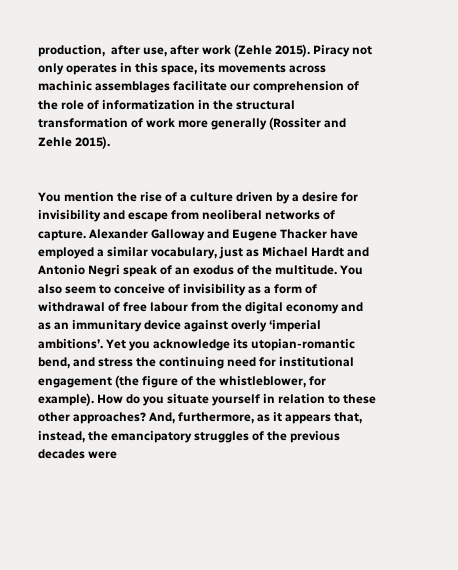production,  after use, after work (Zehle 2015). Piracy not only operates in this space, its movements across machinic assemblages facilitate our comprehension of the role of informatization in the structural transformation of work more generally (Rossiter and Zehle 2015).


You mention the rise of a culture driven by a desire for invisibility and escape from neoliberal networks of capture. Alexander Galloway and Eugene Thacker have employed a similar vocabulary, just as Michael Hardt and Antonio Negri speak of an exodus of the multitude. You also seem to conceive of invisibility as a form of withdrawal of free labour from the digital economy and as an immunitary device against overly ‘imperial ambitions’. Yet you acknowledge its utopian-romantic bend, and stress the continuing need for institutional engagement (the figure of the whistleblower, for example). How do you situate yourself in relation to these other approaches? And, furthermore, as it appears that, instead, the emancipatory struggles of the previous decades were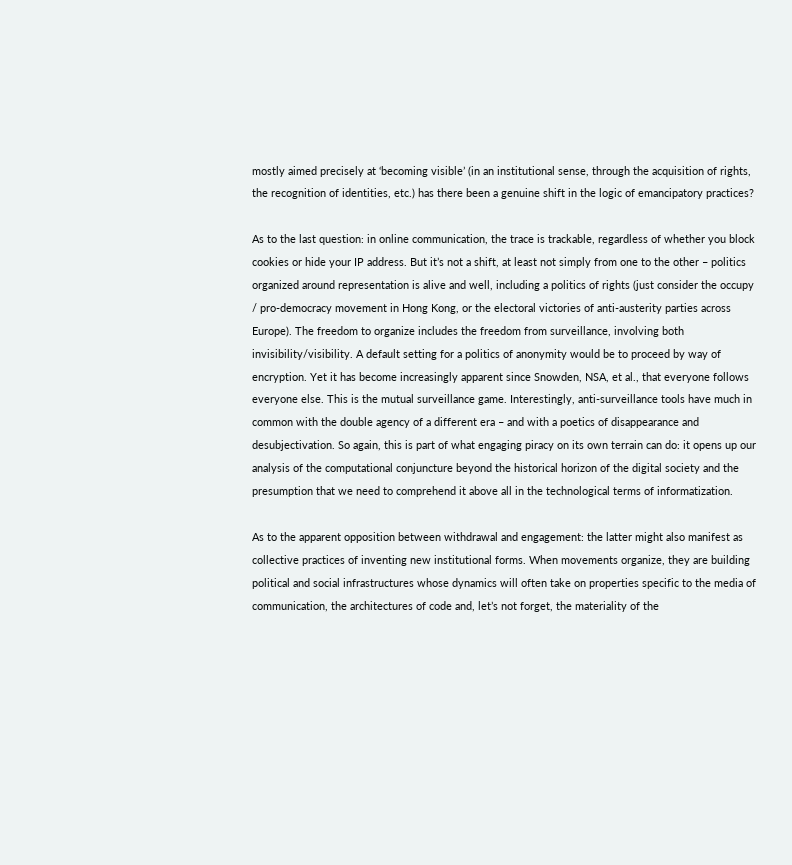mostly aimed precisely at ‘becoming visible’ (in an institutional sense, through the acquisition of rights, the recognition of identities, etc.) has there been a genuine shift in the logic of emancipatory practices?

As to the last question: in online communication, the trace is trackable, regardless of whether you block cookies or hide your IP address. But it’s not a shift, at least not simply from one to the other – politics organized around representation is alive and well, including a politics of rights (just consider the occupy / pro-democracy movement in Hong Kong, or the electoral victories of anti-austerity parties across Europe). The freedom to organize includes the freedom from surveillance, involving both invisibility/visibility. A default setting for a politics of anonymity would be to proceed by way of encryption. Yet it has become increasingly apparent since Snowden, NSA, et al., that everyone follows everyone else. This is the mutual surveillance game. Interestingly, anti-surveillance tools have much in common with the double agency of a different era – and with a poetics of disappearance and desubjectivation. So again, this is part of what engaging piracy on its own terrain can do: it opens up our analysis of the computational conjuncture beyond the historical horizon of the digital society and the presumption that we need to comprehend it above all in the technological terms of informatization.

As to the apparent opposition between withdrawal and engagement: the latter might also manifest as collective practices of inventing new institutional forms. When movements organize, they are building political and social infrastructures whose dynamics will often take on properties specific to the media of communication, the architectures of code and, let’s not forget, the materiality of the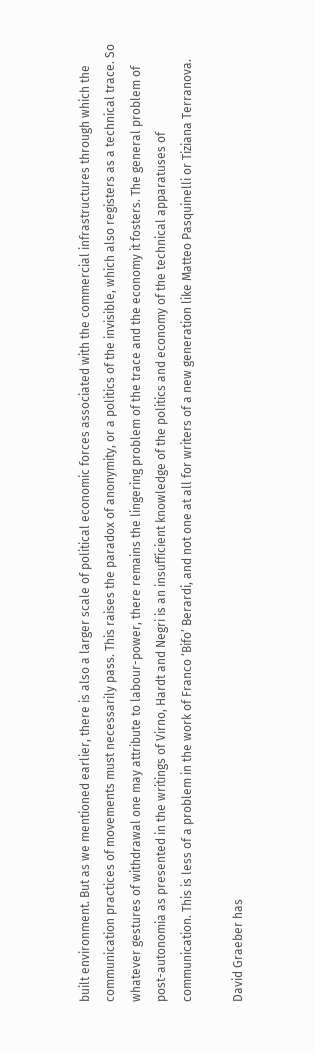built environment. But as we mentioned earlier, there is also a larger scale of political economic forces associated with the commercial infrastructures through which the communication practices of movements must necessarily pass. This raises the paradox of anonymity, or a politics of the invisible, which also registers as a technical trace. So whatever gestures of withdrawal one may attribute to labour-power, there remains the lingering problem of the trace and the economy it fosters. The general problem of post-autonomia as presented in the writings of Virno, Hardt and Negri is an insufficient knowledge of the politics and economy of the technical apparatuses of communication. This is less of a problem in the work of Franco ‘Bifo’ Berardi, and not one at all for writers of a new generation like Matteo Pasquinelli or Tiziana Terranova.

David Graeber has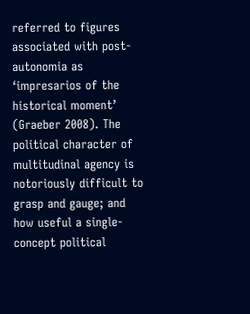referred to figures associated with post-autonomia as ‘impresarios of the historical moment’ (Graeber 2008). The political character of multitudinal agency is notoriously difficult to grasp and gauge; and how useful a single-concept political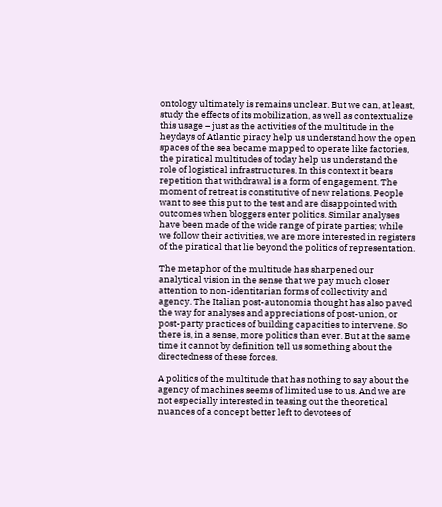ontology ultimately is remains unclear. But we can, at least, study the effects of its mobilization, as well as contextualize this usage – just as the activities of the multitude in the heydays of Atlantic piracy help us understand how the open spaces of the sea became mapped to operate like factories, the piratical multitudes of today help us understand the role of logistical infrastructures. In this context it bears repetition that withdrawal is a form of engagement. The moment of retreat is constitutive of new relations. People want to see this put to the test and are disappointed with outcomes when bloggers enter politics. Similar analyses have been made of the wide range of pirate parties; while we follow their activities, we are more interested in registers of the piratical that lie beyond the politics of representation.

The metaphor of the multitude has sharpened our analytical vision in the sense that we pay much closer attention to non-identitarian forms of collectivity and agency. The Italian post-autonomia thought has also paved the way for analyses and appreciations of post-union, or post-party practices of building capacities to intervene. So there is, in a sense, more politics than ever. But at the same time it cannot by definition tell us something about the directedness of these forces.

A politics of the multitude that has nothing to say about the agency of machines seems of limited use to us. And we are not especially interested in teasing out the theoretical nuances of a concept better left to devotees of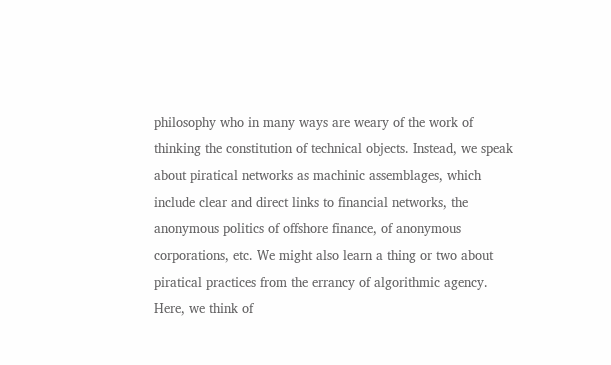philosophy who in many ways are weary of the work of thinking the constitution of technical objects. Instead, we speak about piratical networks as machinic assemblages, which include clear and direct links to financial networks, the anonymous politics of offshore finance, of anonymous corporations, etc. We might also learn a thing or two about piratical practices from the errancy of algorithmic agency. Here, we think of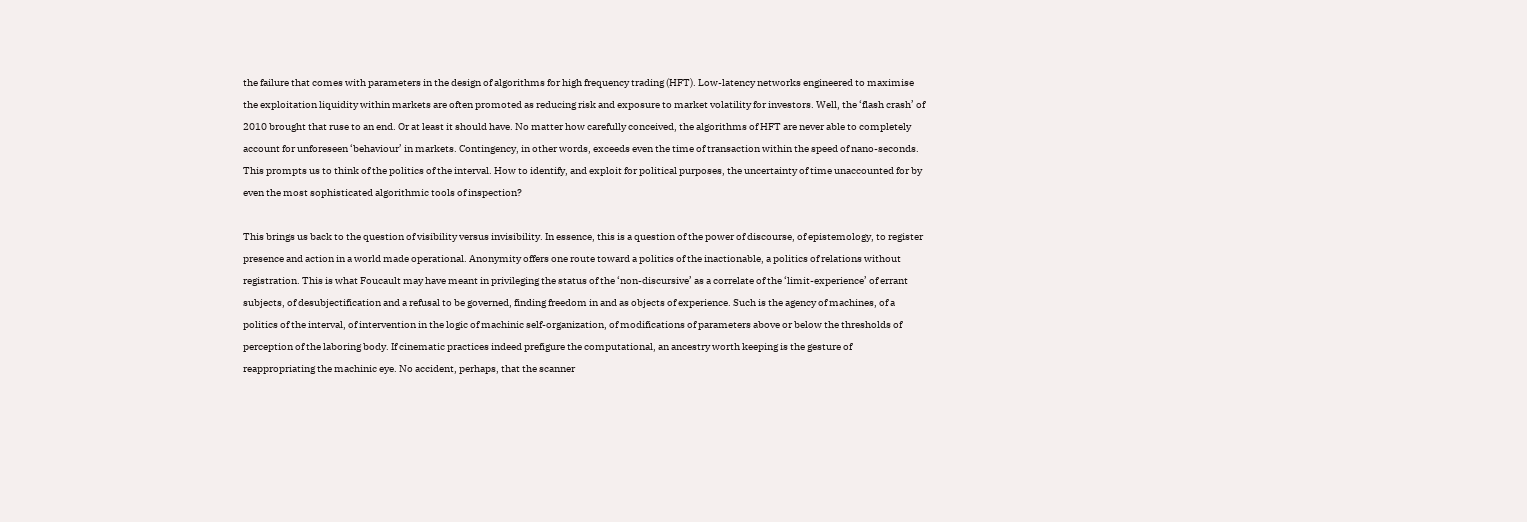the failure that comes with parameters in the design of algorithms for high frequency trading (HFT). Low-latency networks engineered to maximise the exploitation liquidity within markets are often promoted as reducing risk and exposure to market volatility for investors. Well, the ‘flash crash’ of 2010 brought that ruse to an end. Or at least it should have. No matter how carefully conceived, the algorithms of HFT are never able to completely account for unforeseen ‘behaviour’ in markets. Contingency, in other words, exceeds even the time of transaction within the speed of nano-seconds. This prompts us to think of the politics of the interval. How to identify, and exploit for political purposes, the uncertainty of time unaccounted for by even the most sophisticated algorithmic tools of inspection?

This brings us back to the question of visibility versus invisibility. In essence, this is a question of the power of discourse, of epistemology, to register presence and action in a world made operational. Anonymity offers one route toward a politics of the inactionable, a politics of relations without registration. This is what Foucault may have meant in privileging the status of the ‘non-discursive’ as a correlate of the ‘limit-experience’ of errant subjects, of desubjectification and a refusal to be governed, finding freedom in and as objects of experience. Such is the agency of machines, of a politics of the interval, of intervention in the logic of machinic self-organization, of modifications of parameters above or below the thresholds of perception of the laboring body. If cinematic practices indeed prefigure the computational, an ancestry worth keeping is the gesture of reappropriating the machinic eye. No accident, perhaps, that the scanner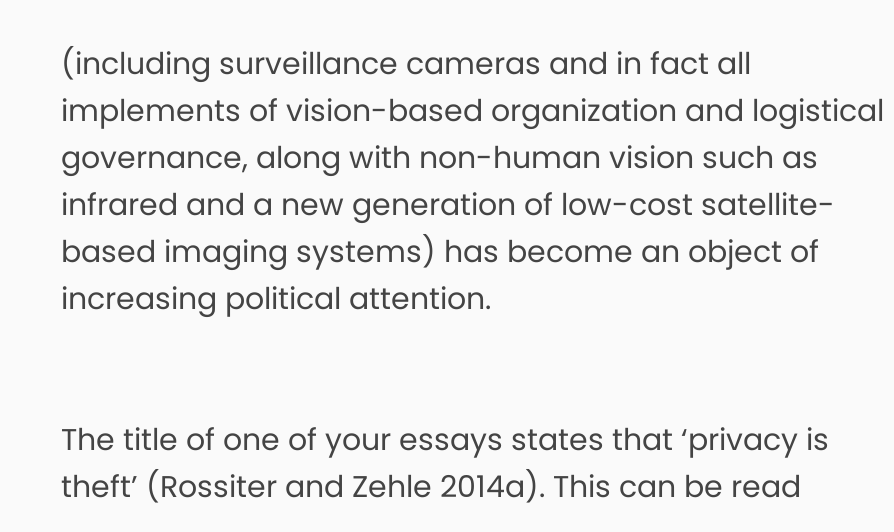(including surveillance cameras and in fact all implements of vision-based organization and logistical governance, along with non-human vision such as infrared and a new generation of low-cost satellite-based imaging systems) has become an object of increasing political attention.


The title of one of your essays states that ‘privacy is theft’ (Rossiter and Zehle 2014a). This can be read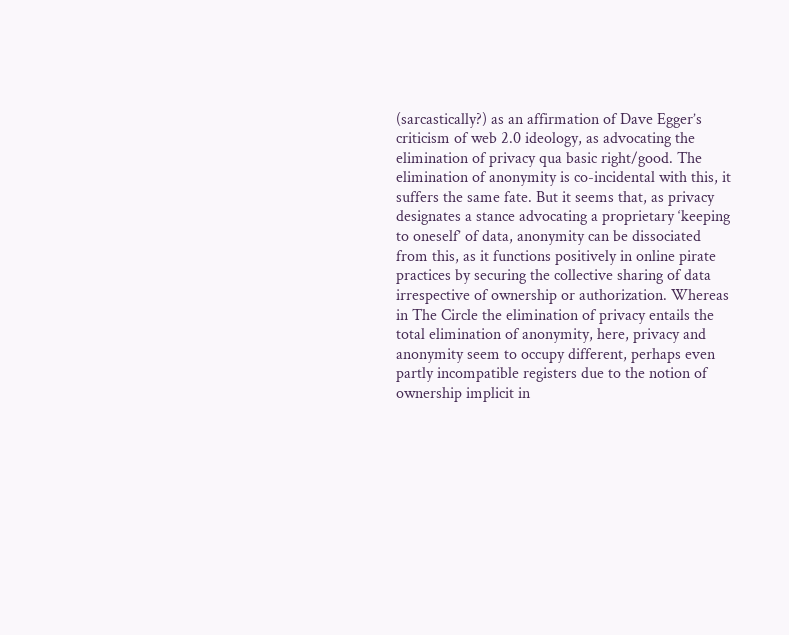(sarcastically?) as an affirmation of Dave Egger’s criticism of web 2.0 ideology, as advocating the elimination of privacy qua basic right/good. The elimination of anonymity is co-incidental with this, it suffers the same fate. But it seems that, as privacy designates a stance advocating a proprietary ‘keeping to oneself’ of data, anonymity can be dissociated from this, as it functions positively in online pirate practices by securing the collective sharing of data irrespective of ownership or authorization. Whereas in The Circle the elimination of privacy entails the total elimination of anonymity, here, privacy and anonymity seem to occupy different, perhaps even partly incompatible registers due to the notion of ownership implicit in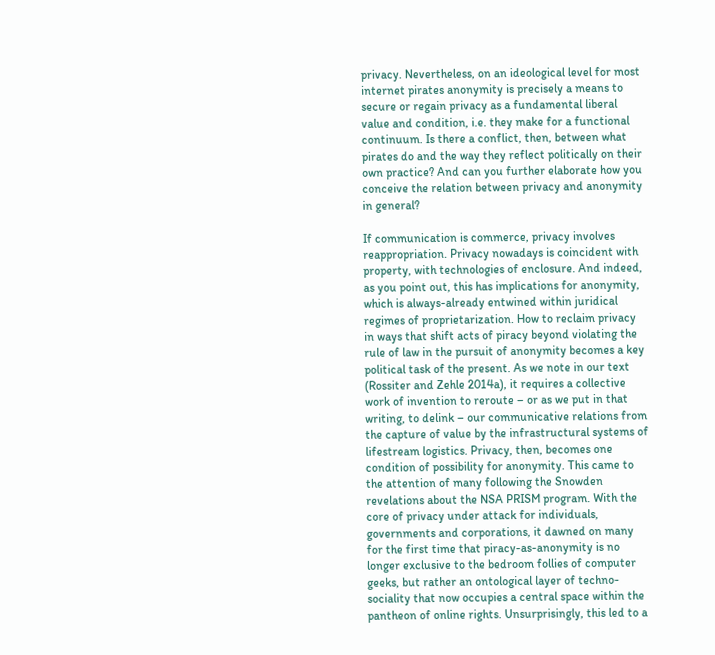privacy. Nevertheless, on an ideological level for most internet pirates anonymity is precisely a means to secure or regain privacy as a fundamental liberal value and condition, i.e. they make for a functional continuum. Is there a conflict, then, between what pirates do and the way they reflect politically on their own practice? And can you further elaborate how you conceive the relation between privacy and anonymity in general?

If communication is commerce, privacy involves reappropriation. Privacy nowadays is coincident with property, with technologies of enclosure. And indeed, as you point out, this has implications for anonymity, which is always-already entwined within juridical regimes of proprietarization. How to reclaim privacy in ways that shift acts of piracy beyond violating the rule of law in the pursuit of anonymity becomes a key political task of the present. As we note in our text (Rossiter and Zehle 2014a), it requires a collective work of invention to reroute – or as we put in that writing, to delink – our communicative relations from the capture of value by the infrastructural systems of lifestream logistics. Privacy, then, becomes one condition of possibility for anonymity. This came to the attention of many following the Snowden revelations about the NSA PRISM program. With the core of privacy under attack for individuals, governments and corporations, it dawned on many for the first time that piracy-as-anonymity is no longer exclusive to the bedroom follies of computer geeks, but rather an ontological layer of techno-sociality that now occupies a central space within the pantheon of online rights. Unsurprisingly, this led to a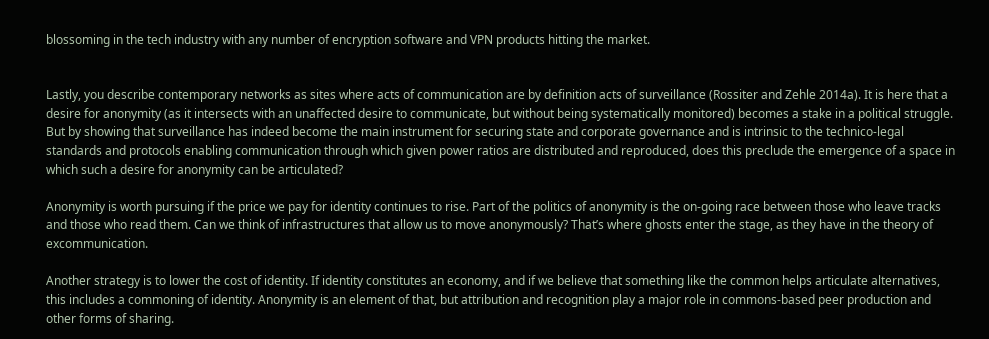blossoming in the tech industry with any number of encryption software and VPN products hitting the market.


Lastly, you describe contemporary networks as sites where acts of communication are by definition acts of surveillance (Rossiter and Zehle 2014a). It is here that a desire for anonymity (as it intersects with an unaffected desire to communicate, but without being systematically monitored) becomes a stake in a political struggle. But by showing that surveillance has indeed become the main instrument for securing state and corporate governance and is intrinsic to the technico-legal standards and protocols enabling communication through which given power ratios are distributed and reproduced, does this preclude the emergence of a space in which such a desire for anonymity can be articulated?

Anonymity is worth pursuing if the price we pay for identity continues to rise. Part of the politics of anonymity is the on-going race between those who leave tracks and those who read them. Can we think of infrastructures that allow us to move anonymously? That’s where ghosts enter the stage, as they have in the theory of excommunication.

Another strategy is to lower the cost of identity. If identity constitutes an economy, and if we believe that something like the common helps articulate alternatives, this includes a commoning of identity. Anonymity is an element of that, but attribution and recognition play a major role in commons-based peer production and other forms of sharing.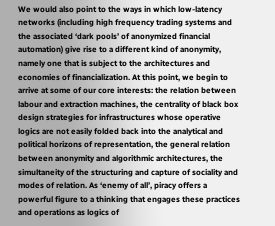We would also point to the ways in which low-latency networks (including high frequency trading systems and the associated ‘dark pools’ of anonymized financial automation) give rise to a different kind of anonymity, namely one that is subject to the architectures and economies of financialization. At this point, we begin to arrive at some of our core interests: the relation between labour and extraction machines, the centrality of black box design strategies for infrastructures whose operative logics are not easily folded back into the analytical and political horizons of representation, the general relation between anonymity and algorithmic architectures, the simultaneity of the structuring and capture of sociality and modes of relation. As ‘enemy of all’, piracy offers a powerful figure to a thinking that engages these practices and operations as logics of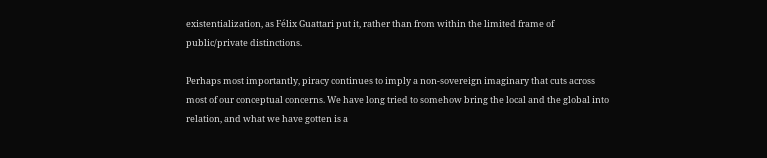existentialization, as Félix Guattari put it, rather than from within the limited frame of public/private distinctions.

Perhaps most importantly, piracy continues to imply a non-sovereign imaginary that cuts across most of our conceptual concerns. We have long tried to somehow bring the local and the global into relation, and what we have gotten is a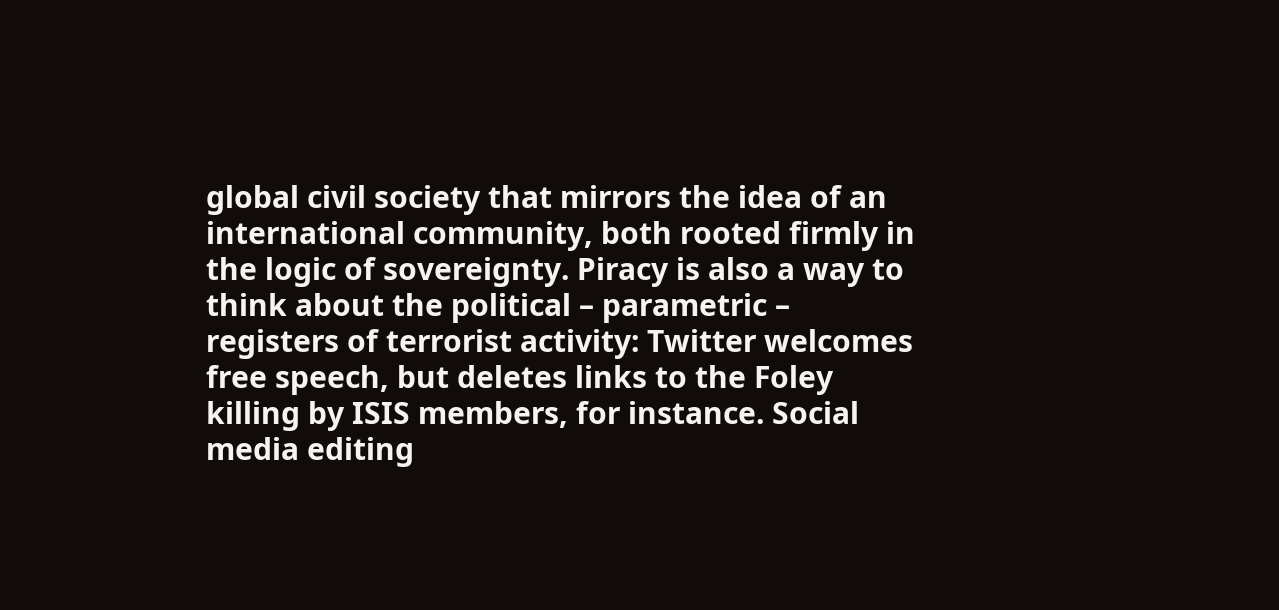global civil society that mirrors the idea of an international community, both rooted firmly in the logic of sovereignty. Piracy is also a way to think about the political – parametric – registers of terrorist activity: Twitter welcomes free speech, but deletes links to the Foley killing by ISIS members, for instance. Social media editing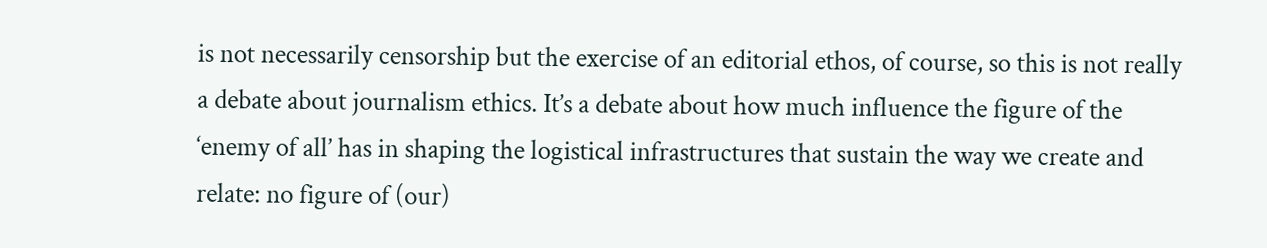is not necessarily censorship but the exercise of an editorial ethos, of course, so this is not really a debate about journalism ethics. It’s a debate about how much influence the figure of the ‘enemy of all’ has in shaping the logistical infrastructures that sustain the way we create and relate: no figure of (our)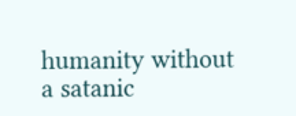humanity without a satanic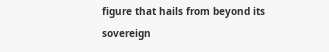figure that hails from beyond its sovereign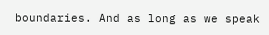boundaries. And as long as we speak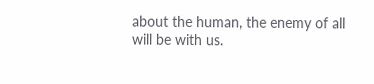about the human, the enemy of all will be with us.